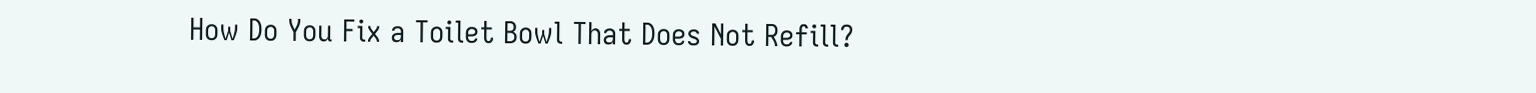How Do You Fix a Toilet Bowl That Does Not Refill?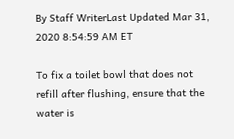By Staff WriterLast Updated Mar 31, 2020 8:54:59 AM ET

To fix a toilet bowl that does not refill after flushing, ensure that the water is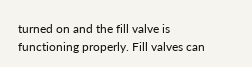turned on and the fill valve is functioning properly. Fill valves can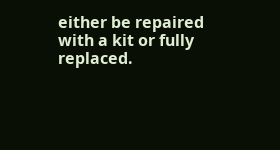either be repaired with a kit or fully replaced.